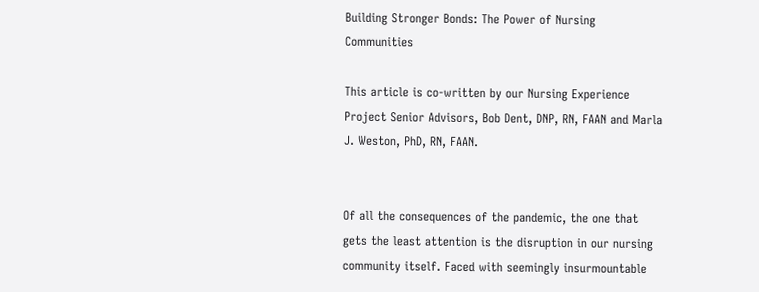Building Stronger Bonds: The Power of Nursing Communities

This article is co-written by our Nursing Experience Project Senior Advisors, Bob Dent, DNP, RN, FAAN and Marla J. Weston, PhD, RN, FAAN.


Of all the consequences of the pandemic, the one that gets the least attention is the disruption in our nursing community itself. Faced with seemingly insurmountable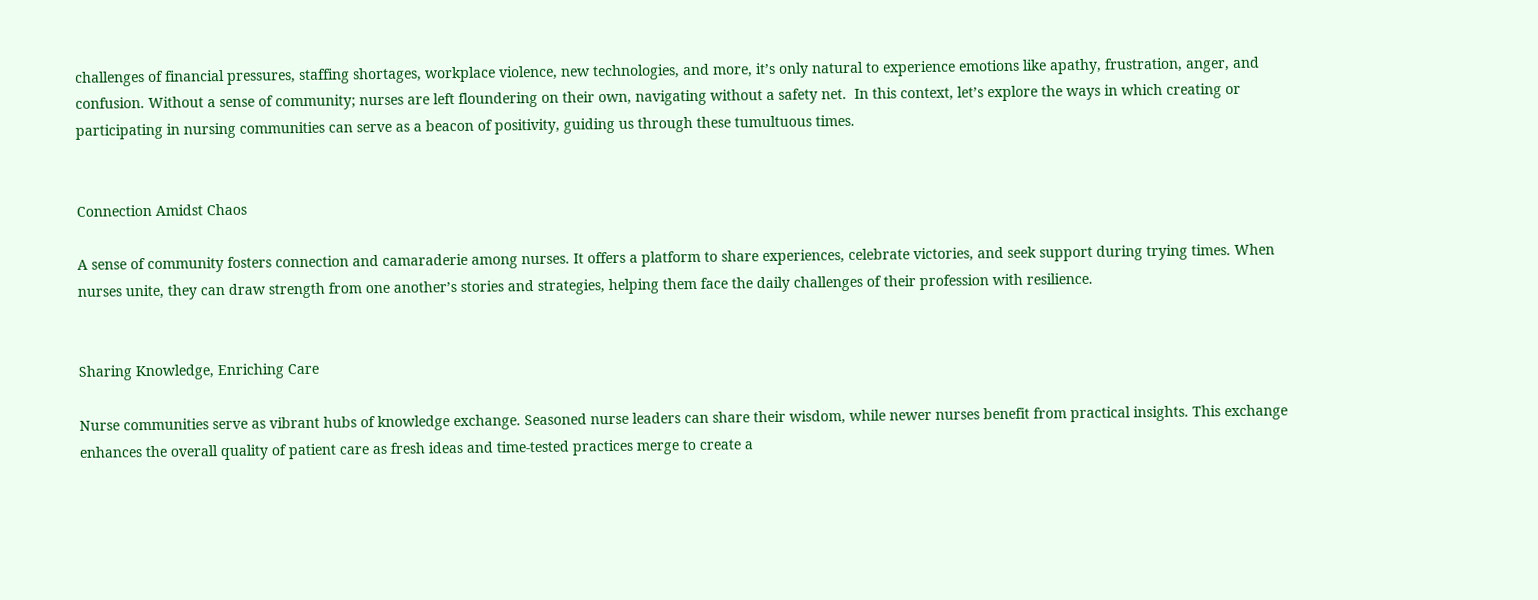challenges of financial pressures, staffing shortages, workplace violence, new technologies, and more, it’s only natural to experience emotions like apathy, frustration, anger, and confusion. Without a sense of community; nurses are left floundering on their own, navigating without a safety net.  In this context, let’s explore the ways in which creating or participating in nursing communities can serve as a beacon of positivity, guiding us through these tumultuous times.


Connection Amidst Chaos

A sense of community fosters connection and camaraderie among nurses. It offers a platform to share experiences, celebrate victories, and seek support during trying times. When nurses unite, they can draw strength from one another’s stories and strategies, helping them face the daily challenges of their profession with resilience.


Sharing Knowledge, Enriching Care

Nurse communities serve as vibrant hubs of knowledge exchange. Seasoned nurse leaders can share their wisdom, while newer nurses benefit from practical insights. This exchange enhances the overall quality of patient care as fresh ideas and time-tested practices merge to create a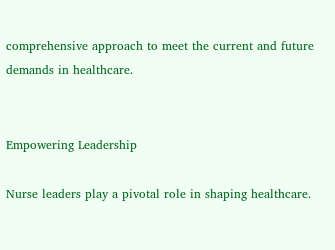comprehensive approach to meet the current and future demands in healthcare.


Empowering Leadership

Nurse leaders play a pivotal role in shaping healthcare.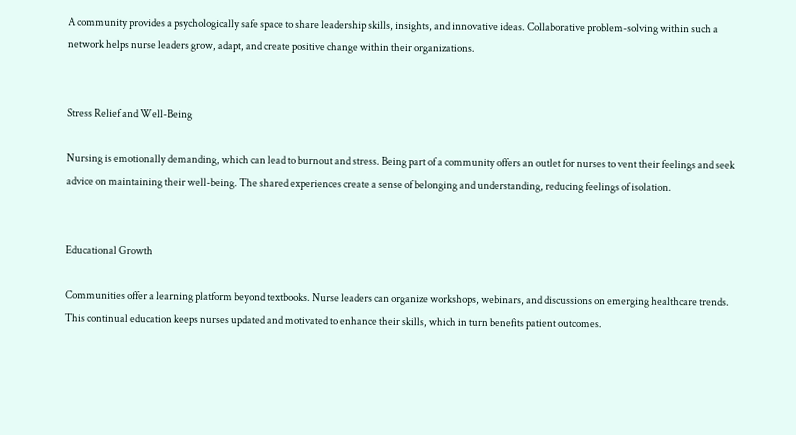A community provides a psychologically safe space to share leadership skills, insights, and innovative ideas. Collaborative problem-solving within such a network helps nurse leaders grow, adapt, and create positive change within their organizations.


Stress Relief and Well-Being

Nursing is emotionally demanding, which can lead to burnout and stress. Being part of a community offers an outlet for nurses to vent their feelings and seek advice on maintaining their well-being. The shared experiences create a sense of belonging and understanding, reducing feelings of isolation.


Educational Growth

Communities offer a learning platform beyond textbooks. Nurse leaders can organize workshops, webinars, and discussions on emerging healthcare trends. This continual education keeps nurses updated and motivated to enhance their skills, which in turn benefits patient outcomes.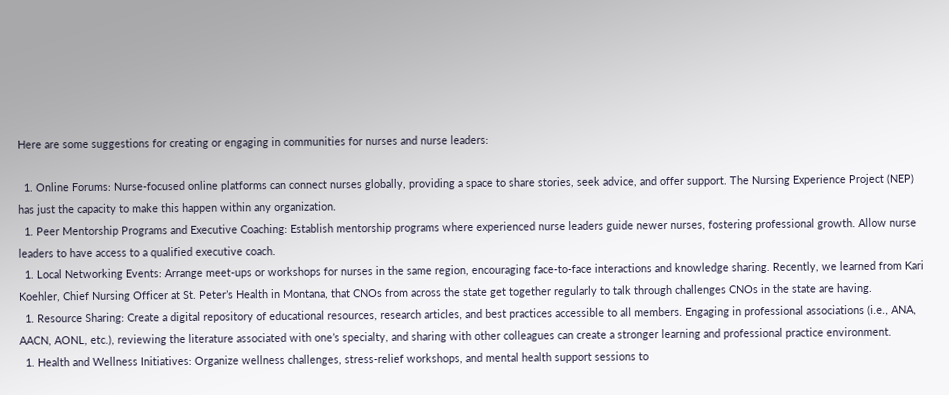Here are some suggestions for creating or engaging in communities for nurses and nurse leaders:

  1. Online Forums: Nurse-focused online platforms can connect nurses globally, providing a space to share stories, seek advice, and offer support. The Nursing Experience Project (NEP) has just the capacity to make this happen within any organization.
  1. Peer Mentorship Programs and Executive Coaching: Establish mentorship programs where experienced nurse leaders guide newer nurses, fostering professional growth. Allow nurse leaders to have access to a qualified executive coach.
  1. Local Networking Events: Arrange meet-ups or workshops for nurses in the same region, encouraging face-to-face interactions and knowledge sharing. Recently, we learned from Kari Koehler, Chief Nursing Officer at St. Peter’s Health in Montana, that CNOs from across the state get together regularly to talk through challenges CNOs in the state are having.
  1. Resource Sharing: Create a digital repository of educational resources, research articles, and best practices accessible to all members. Engaging in professional associations (i.e., ANA, AACN, AONL, etc.), reviewing the literature associated with one’s specialty, and sharing with other colleagues can create a stronger learning and professional practice environment.
  1. Health and Wellness Initiatives: Organize wellness challenges, stress-relief workshops, and mental health support sessions to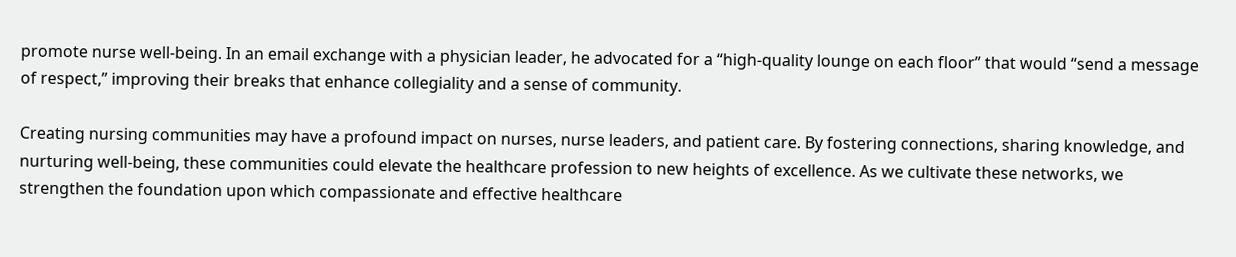promote nurse well-being. In an email exchange with a physician leader, he advocated for a “high-quality lounge on each floor” that would “send a message of respect,” improving their breaks that enhance collegiality and a sense of community.

Creating nursing communities may have a profound impact on nurses, nurse leaders, and patient care. By fostering connections, sharing knowledge, and nurturing well-being, these communities could elevate the healthcare profession to new heights of excellence. As we cultivate these networks, we strengthen the foundation upon which compassionate and effective healthcare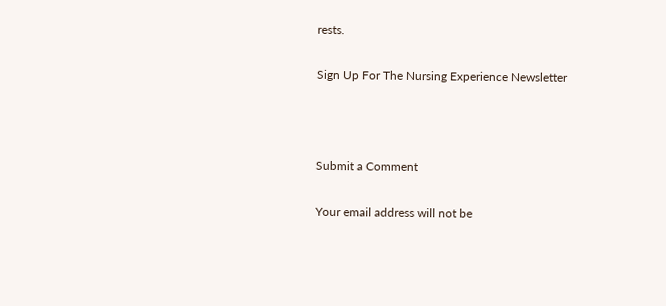rests.

Sign Up For The Nursing Experience Newsletter



Submit a Comment

Your email address will not be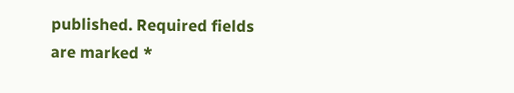published. Required fields are marked *